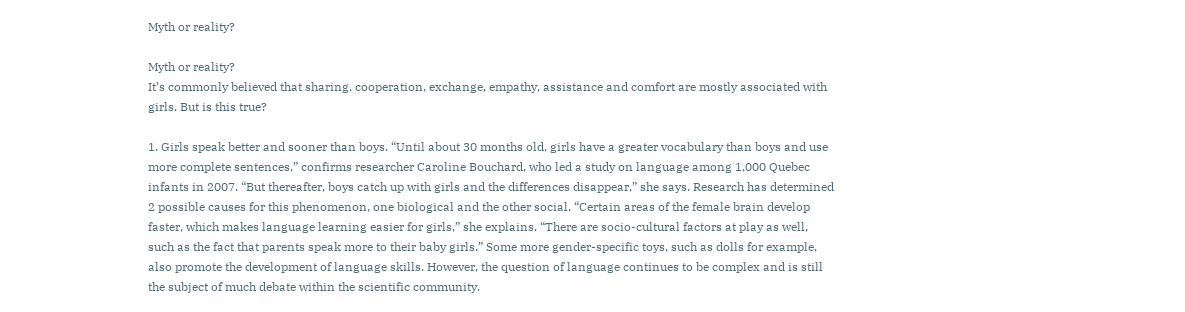Myth or reality?

Myth or reality?
It’s commonly believed that sharing, cooperation, exchange, empathy, assistance and comfort are mostly associated with girls. But is this true?

1. Girls speak better and sooner than boys. “Until about 30 months old, girls have a greater vocabulary than boys and use more complete sentences,” confirms researcher Caroline Bouchard, who led a study on language among 1,000 Quebec infants in 2007. “But thereafter, boys catch up with girls and the differences disappear,” she says. Research has determined 2 possible causes for this phenomenon, one biological and the other social. “Certain areas of the female brain develop faster, which makes language learning easier for girls,” she explains. “There are socio-cultural factors at play as well, such as the fact that parents speak more to their baby girls.” Some more gender-specific toys, such as dolls for example, also promote the development of language skills. However, the question of language continues to be complex and is still the subject of much debate within the scientific community.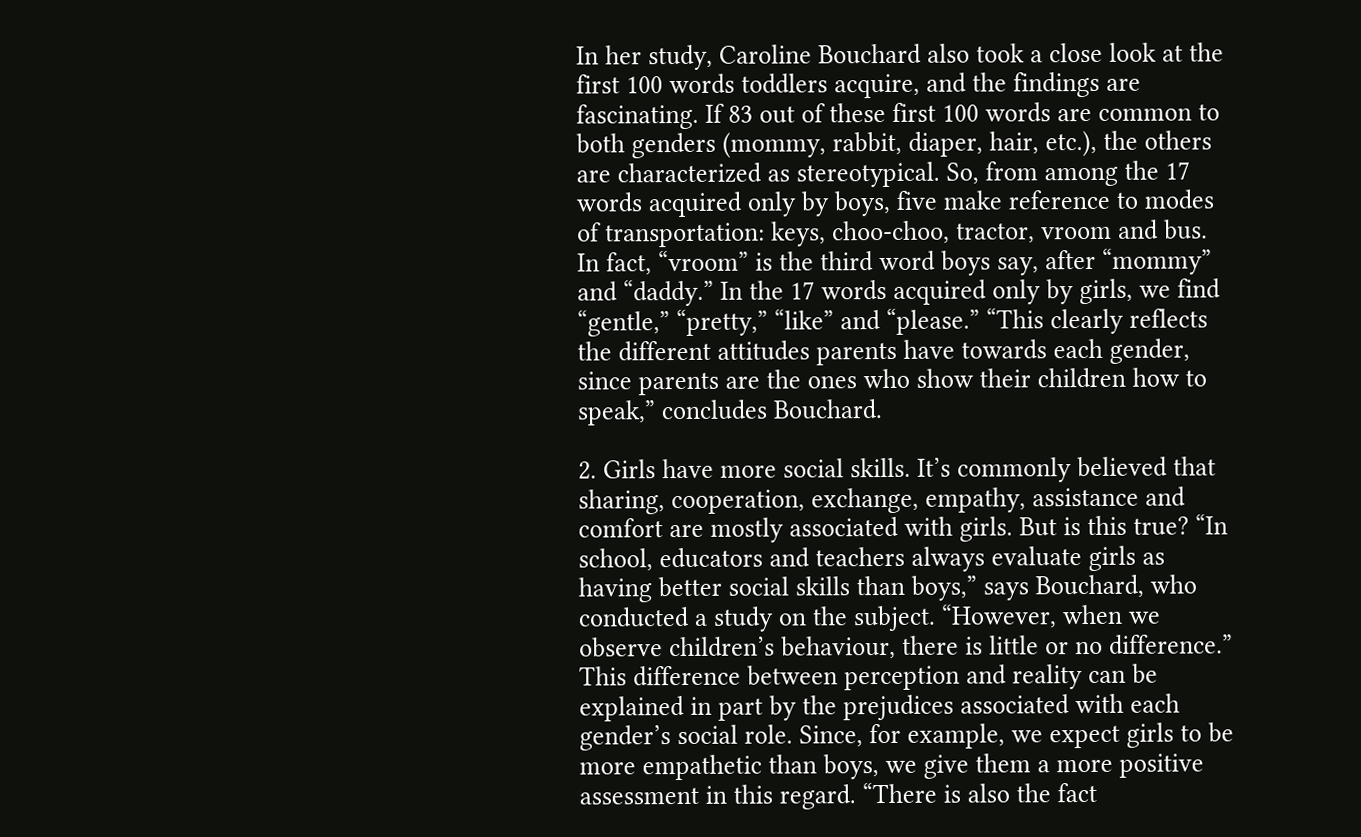In her study, Caroline Bouchard also took a close look at the first 100 words toddlers acquire, and the findings are fascinating. If 83 out of these first 100 words are common to both genders (mommy, rabbit, diaper, hair, etc.), the others are characterized as stereotypical. So, from among the 17 words acquired only by boys, five make reference to modes of transportation: keys, choo-choo, tractor, vroom and bus. In fact, “vroom” is the third word boys say, after “mommy” and “daddy.” In the 17 words acquired only by girls, we find “gentle,” “pretty,” “like” and “please.” “This clearly reflects the different attitudes parents have towards each gender, since parents are the ones who show their children how to speak,” concludes Bouchard.

2. Girls have more social skills. It’s commonly believed that sharing, cooperation, exchange, empathy, assistance and comfort are mostly associated with girls. But is this true? “In school, educators and teachers always evaluate girls as having better social skills than boys,” says Bouchard, who conducted a study on the subject. “However, when we observe children’s behaviour, there is little or no difference.” This difference between perception and reality can be explained in part by the prejudices associated with each gender’s social role. Since, for example, we expect girls to be more empathetic than boys, we give them a more positive assessment in this regard. “There is also the fact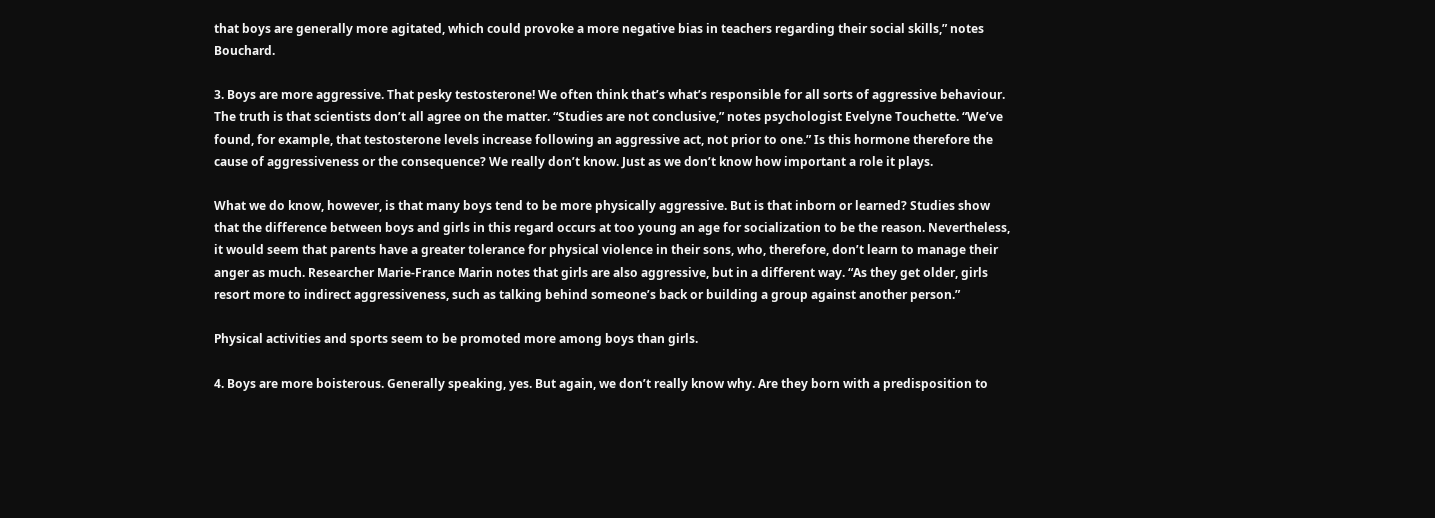that boys are generally more agitated, which could provoke a more negative bias in teachers regarding their social skills,” notes Bouchard.

3. Boys are more aggressive. That pesky testosterone! We often think that’s what’s responsible for all sorts of aggressive behaviour. The truth is that scientists don’t all agree on the matter. “Studies are not conclusive,” notes psychologist Evelyne Touchette. “We’ve found, for example, that testosterone levels increase following an aggressive act, not prior to one.” Is this hormone therefore the cause of aggressiveness or the consequence? We really don’t know. Just as we don’t know how important a role it plays.

What we do know, however, is that many boys tend to be more physically aggressive. But is that inborn or learned? Studies show that the difference between boys and girls in this regard occurs at too young an age for socialization to be the reason. Nevertheless, it would seem that parents have a greater tolerance for physical violence in their sons, who, therefore, don’t learn to manage their anger as much. Researcher Marie-France Marin notes that girls are also aggressive, but in a different way. “As they get older, girls resort more to indirect aggressiveness, such as talking behind someone’s back or building a group against another person.”

Physical activities and sports seem to be promoted more among boys than girls.

4. Boys are more boisterous. Generally speaking, yes. But again, we don’t really know why. Are they born with a predisposition to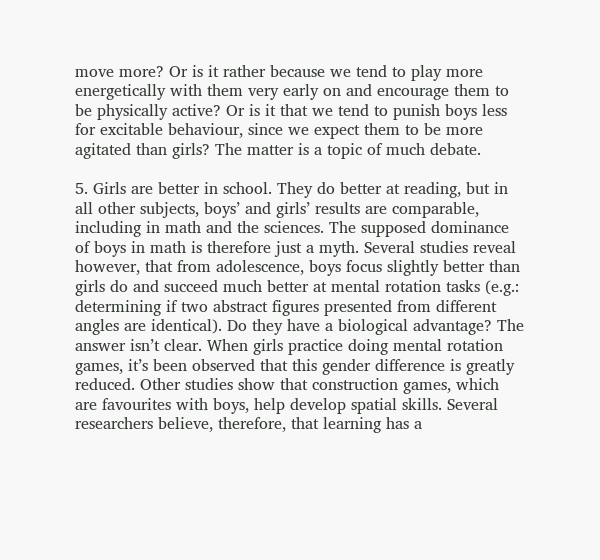move more? Or is it rather because we tend to play more energetically with them very early on and encourage them to be physically active? Or is it that we tend to punish boys less for excitable behaviour, since we expect them to be more agitated than girls? The matter is a topic of much debate.

5. Girls are better in school. They do better at reading, but in all other subjects, boys’ and girls’ results are comparable, including in math and the sciences. The supposed dominance of boys in math is therefore just a myth. Several studies reveal however, that from adolescence, boys focus slightly better than girls do and succeed much better at mental rotation tasks (e.g.: determining if two abstract figures presented from different angles are identical). Do they have a biological advantage? The answer isn’t clear. When girls practice doing mental rotation games, it’s been observed that this gender difference is greatly reduced. Other studies show that construction games, which are favourites with boys, help develop spatial skills. Several researchers believe, therefore, that learning has a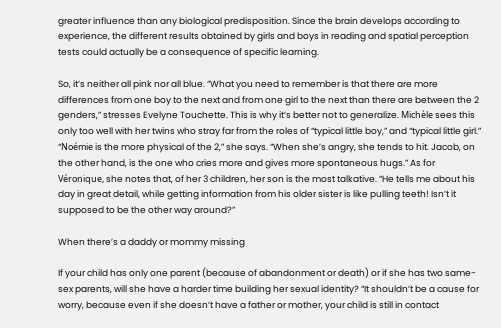greater influence than any biological predisposition. Since the brain develops according to experience, the different results obtained by girls and boys in reading and spatial perception tests could actually be a consequence of specific learning.

So, it’s neither all pink nor all blue. “What you need to remember is that there are more differences from one boy to the next and from one girl to the next than there are between the 2 genders,” stresses Evelyne Touchette. This is why it’s better not to generalize. Michèle sees this only too well with her twins who stray far from the roles of “typical little boy,” and “typical little girl.” “Noémie is the more physical of the 2,” she says. “When she’s angry, she tends to hit. Jacob, on the other hand, is the one who cries more and gives more spontaneous hugs.” As for Véronique, she notes that, of her 3 children, her son is the most talkative. “He tells me about his day in great detail, while getting information from his older sister is like pulling teeth! Isn’t it supposed to be the other way around?”

When there’s a daddy or mommy missing

If your child has only one parent (because of abandonment or death) or if she has two same-sex parents, will she have a harder time building her sexual identity? “It shouldn’t be a cause for worry, because even if she doesn’t have a father or mother, your child is still in contact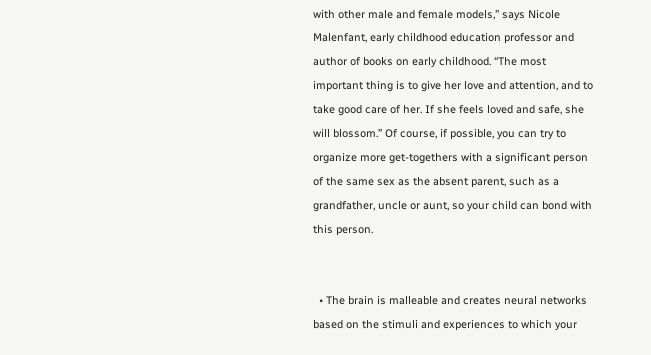with other male and female models,” says Nicole Malenfant, early childhood education professor and author of books on early childhood. “The most important thing is to give her love and attention, and to take good care of her. If she feels loved and safe, she will blossom.” Of course, if possible, you can try to organize more get-togethers with a significant person of the same sex as the absent parent, such as a grandfather, uncle or aunt, so your child can bond with this person.


  • The brain is malleable and creates neural networks based on the stimuli and experiences to which your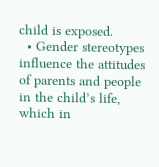child is exposed.
  • Gender stereotypes influence the attitudes of parents and people in the child’s life, which in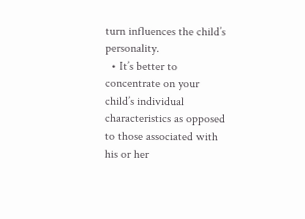turn influences the child’s personality.
  • It’s better to concentrate on your child’s individual characteristics as opposed to those associated with his or her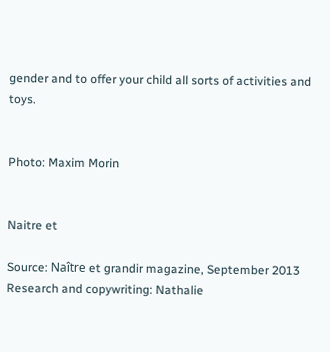gender and to offer your child all sorts of activities and toys.


Photo: Maxim Morin


Naitre et

Source: Naître et grandir magazine, September 2013
Research and copywriting: Nathalie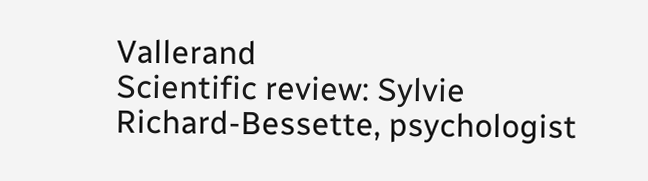Vallerand
Scientific review: Sylvie Richard-Bessette, psychologist